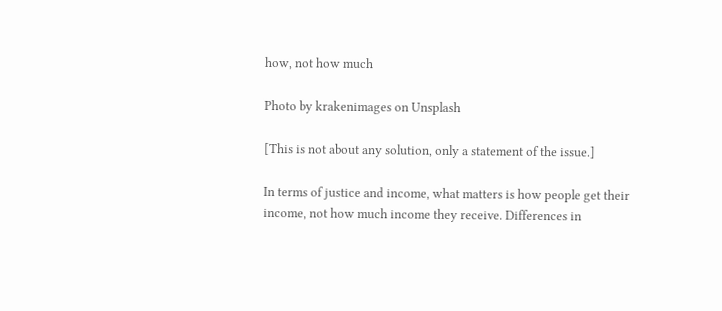how, not how much

Photo by krakenimages on Unsplash

[This is not about any solution, only a statement of the issue.]

In terms of justice and income, what matters is how people get their income, not how much income they receive. Differences in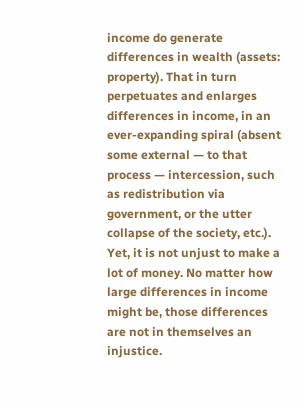income do generate differences in wealth (assets: property). That in turn perpetuates and enlarges differences in income, in an ever-expanding spiral (absent some external — to that process — intercession, such as redistribution via government, or the utter collapse of the society, etc.). Yet, it is not unjust to make a lot of money. No matter how large differences in income might be, those differences are not in themselves an injustice.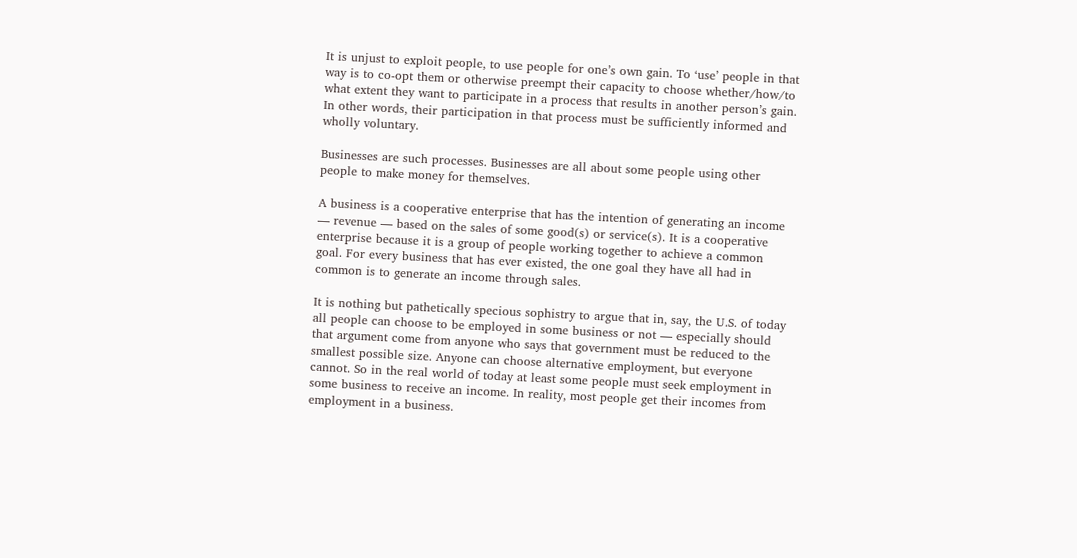It is unjust to exploit people, to use people for one’s own gain. To ‘use’ people in that way is to co-opt them or otherwise preempt their capacity to choose whether/how/to what extent they want to participate in a process that results in another person’s gain. In other words, their participation in that process must be sufficiently informed and wholly voluntary.

Businesses are such processes. Businesses are all about some people using other people to make money for themselves.

A business is a cooperative enterprise that has the intention of generating an income — revenue — based on the sales of some good(s) or service(s). It is a cooperative enterprise because it is a group of people working together to achieve a common goal. For every business that has ever existed, the one goal they have all had in common is to generate an income through sales.

It is nothing but pathetically specious sophistry to argue that in, say, the U.S. of today all people can choose to be employed in some business or not — especially should that argument come from anyone who says that government must be reduced to the smallest possible size. Anyone can choose alternative employment, but everyone cannot. So in the real world of today at least some people must seek employment in some business to receive an income. In reality, most people get their incomes from employment in a business.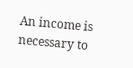An income is necessary to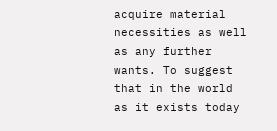acquire material necessities as well as any further wants. To suggest that in the world as it exists today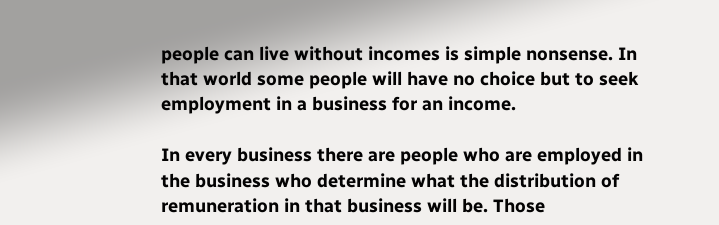people can live without incomes is simple nonsense. In that world some people will have no choice but to seek employment in a business for an income.

In every business there are people who are employed in the business who determine what the distribution of remuneration in that business will be. Those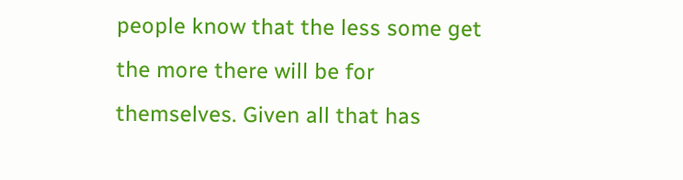people know that the less some get the more there will be for themselves. Given all that has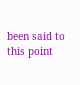been said to this point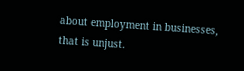about employment in businesses, that is unjust.